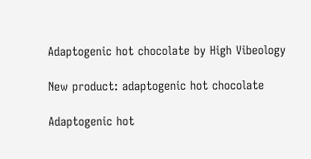Adaptogenic hot chocolate by High Vibeology

New product: adaptogenic hot chocolate

Adaptogenic hot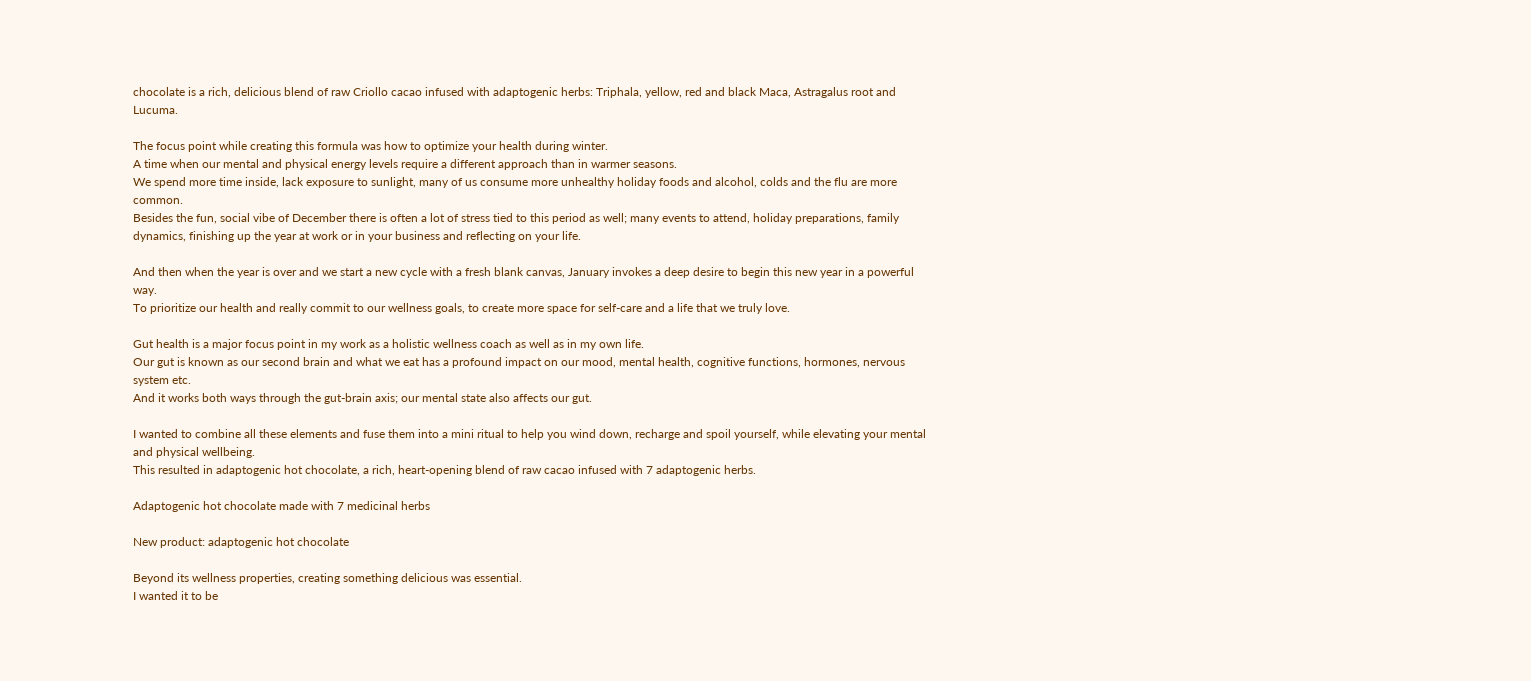chocolate is a rich, delicious blend of raw Criollo cacao infused with adaptogenic herbs: Triphala, yellow, red and black Maca, Astragalus root and Lucuma.

The focus point while creating this formula was how to optimize your health during winter.
A time when our mental and physical energy levels require a different approach than in warmer seasons.
We spend more time inside, lack exposure to sunlight, many of us consume more unhealthy holiday foods and alcohol, colds and the flu are more common.
Besides the fun, social vibe of December there is often a lot of stress tied to this period as well; many events to attend, holiday preparations, family dynamics, finishing up the year at work or in your business and reflecting on your life.

And then when the year is over and we start a new cycle with a fresh blank canvas, January invokes a deep desire to begin this new year in a powerful way.
To prioritize our health and really commit to our wellness goals, to create more space for self-care and a life that we truly love.

Gut health is a major focus point in my work as a holistic wellness coach as well as in my own life.
Our gut is known as our second brain and what we eat has a profound impact on our mood, mental health, cognitive functions, hormones, nervous system etc.
And it works both ways through the gut-brain axis; our mental state also affects our gut.

I wanted to combine all these elements and fuse them into a mini ritual to help you wind down, recharge and spoil yourself, while elevating your mental and physical wellbeing.
This resulted in adaptogenic hot chocolate, a rich, heart-opening blend of raw cacao infused with 7 adaptogenic herbs.

Adaptogenic hot chocolate made with 7 medicinal herbs

New product: adaptogenic hot chocolate

Beyond its wellness properties, creating something delicious was essential.
I wanted it to be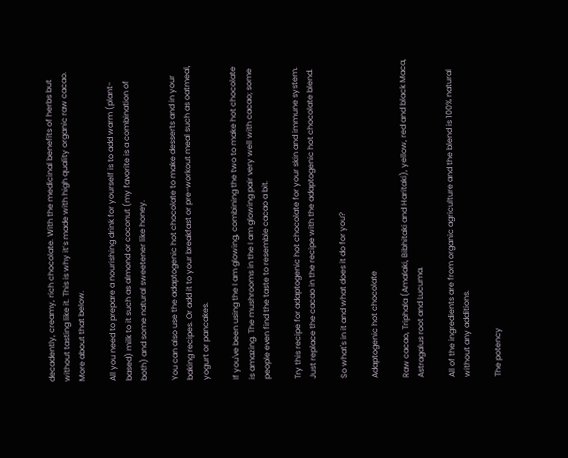decadently, creamy, rich chocolate. With the medicinal benefits of herbs but without tasting like it. This is why it’s made with high quality organic raw cacao. More about that below.

All you need to prepare a nourishing drink for yourself is to add warm (plant-based) milk to it such as almond or coconut (my favorite is a combination of both) and some natural sweetener like honey.

You can also use the adaptogenic hot chocolate to make desserts and in your baking recipes. Or add it to your breakfast or pre-workout meal such as oatmeal, yogurt or pancakes.

If you've been using the I am glowing, combining the two to make hot chocolate is amazing. The mushrooms in the I am glowing pair very well with cacao; some people even find the taste to resemble cacao a bit.

Try this recipe for adaptogenic hot chocolate for your skin and immune system. Just replace the cacao in the recipe with the adaptogenic hot chocolate blend.

So what's in it and what does it do for you?

Adaptogenic hot chocolate

Raw cacao, Triphala (Amalaki, Bibhitaki and Haritaki), yellow, red and black Maca, Astragalus root and Lucuma.

All of the ingredients are from organic agriculture and the blend is 100% natural without any additions.

The potency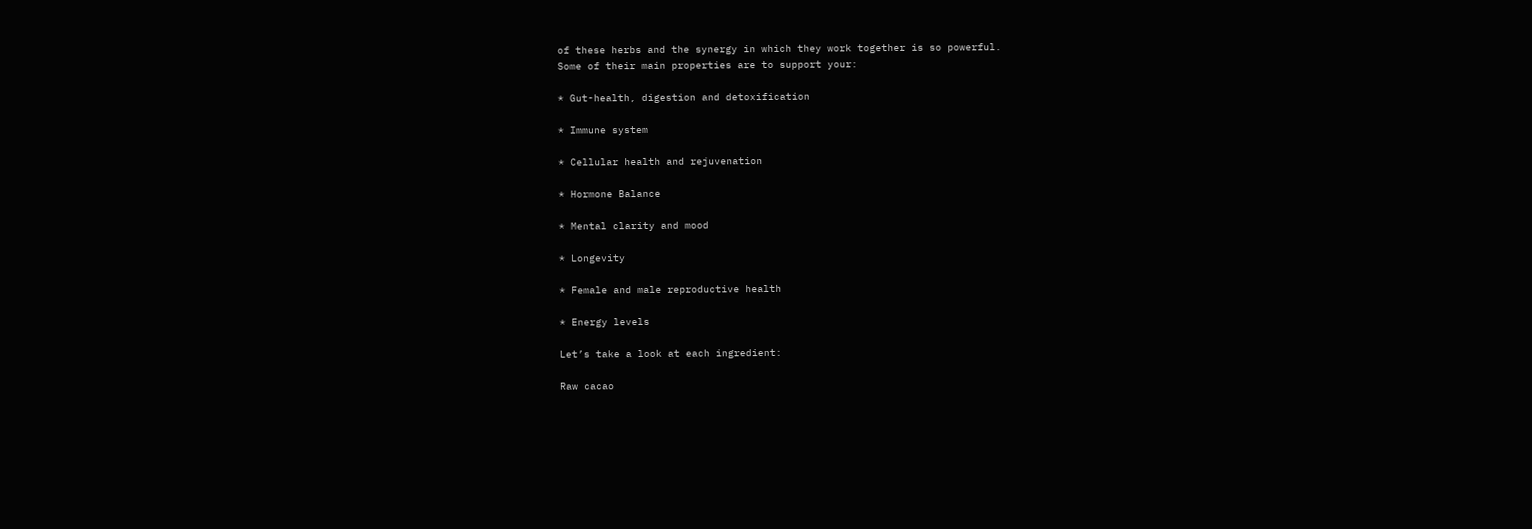of these herbs and the synergy in which they work together is so powerful.
Some of their main properties are to support your:

* Gut-health, digestion and detoxification

* Immune system

* Cellular health and rejuvenation

* Hormone Balance

* Mental clarity and mood

* Longevity

* Female and male reproductive health

* Energy levels

Let’s take a look at each ingredient:

Raw cacao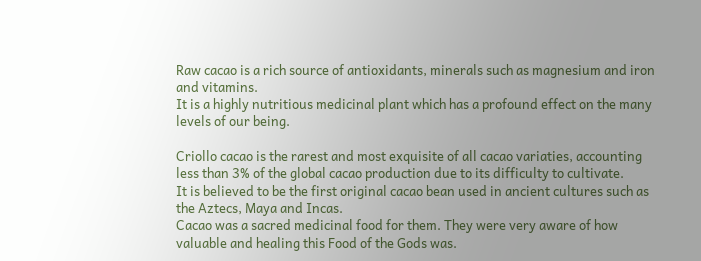Raw cacao is a rich source of antioxidants, minerals such as magnesium and iron and vitamins.
It is a highly nutritious medicinal plant which has a profound effect on the many levels of our being.

Criollo cacao is the rarest and most exquisite of all cacao variaties, accounting less than 3% of the global cacao production due to its difficulty to cultivate.
It is believed to be the first original cacao bean used in ancient cultures such as the Aztecs, Maya and Incas.
Cacao was a sacred medicinal food for them. They were very aware of how valuable and healing this Food of the Gods was.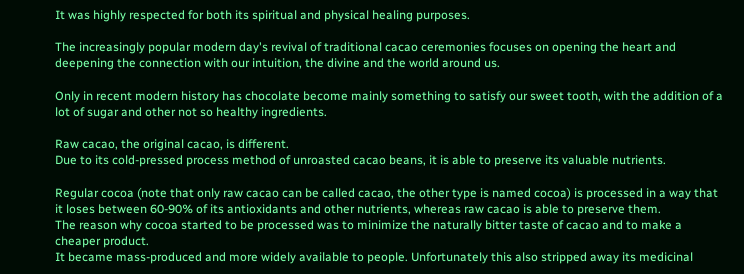It was highly respected for both its spiritual and physical healing purposes.

The increasingly popular modern day's revival of traditional cacao ceremonies focuses on opening the heart and deepening the connection with our intuition, the divine and the world around us.

Only in recent modern history has chocolate become mainly something to satisfy our sweet tooth, with the addition of a lot of sugar and other not so healthy ingredients.

Raw cacao, the original cacao, is different.
Due to its cold-pressed process method of unroasted cacao beans, it is able to preserve its valuable nutrients.

Regular cocoa (note that only raw cacao can be called cacao, the other type is named cocoa) is processed in a way that it loses between 60-90% of its antioxidants and other nutrients, whereas raw cacao is able to preserve them.
The reason why cocoa started to be processed was to minimize the naturally bitter taste of cacao and to make a cheaper product.
It became mass-produced and more widely available to people. Unfortunately this also stripped away its medicinal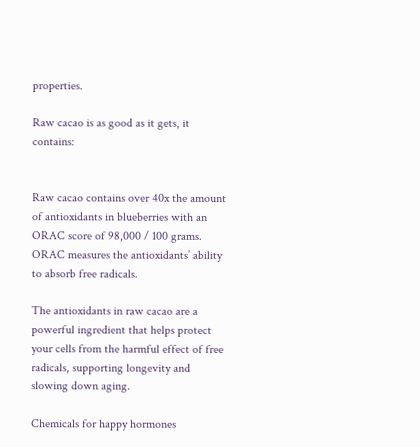properties.

Raw cacao is as good as it gets, it contains:


Raw cacao contains over 40x the amount of antioxidants in blueberries with an ORAC score of 98,000 / 100 grams.
ORAC measures the antioxidants’ ability to absorb free radicals.

The antioxidants in raw cacao are a powerful ingredient that helps protect your cells from the harmful effect of free radicals, supporting longevity and slowing down aging.

Chemicals for happy hormones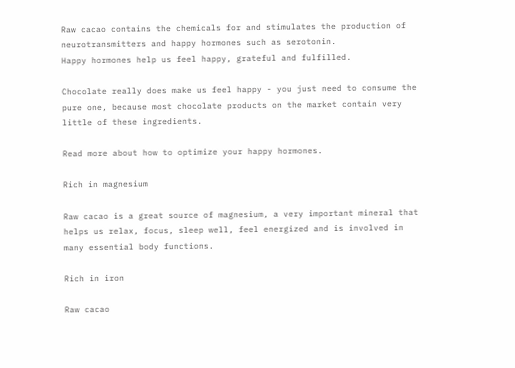Raw cacao contains the chemicals for and stimulates the production of neurotransmitters and happy hormones such as serotonin.
Happy hormones help us feel happy, grateful and fulfilled.

Chocolate really does make us feel happy - you just need to consume the pure one, because most chocolate products on the market contain very little of these ingredients.

Read more about how to optimize your happy hormones.

Rich in magnesium

Raw cacao is a great source of magnesium, a very important mineral that helps us relax, focus, sleep well, feel energized and is involved in many essential body functions.

Rich in iron

Raw cacao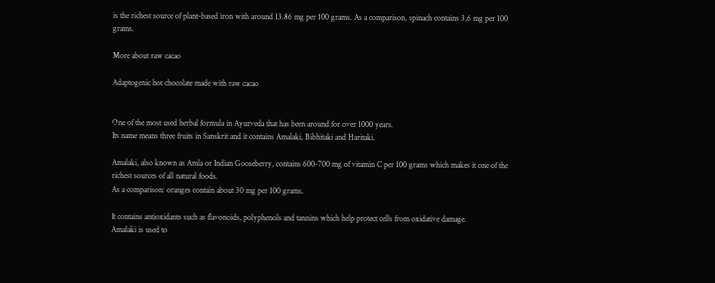is the richest source of plant-based iron with around 13.86 mg per 100 grams. As a comparison, spinach contains 3,6 mg per 100 grams.

More about raw cacao

Adaptogenic hot chocolate made with raw cacao


One of the most used herbal formula in Ayurveda that has been around for over 1000 years.
Its name means three fruits in Sanskrit and it contains Amalaki, Bibhitaki and Haritaki.

Amalaki, also known as Amla or Indian Gooseberry, contains 600-700 mg of vitamin C per 100 grams which makes it one of the richest sources of all natural foods.
As a comparison: oranges contain about 30 mg per 100 grams.

It contains antioxidants such as flavonoids, polyphenols and tannins which help protect cells from oxidative damage.
Amalaki is used to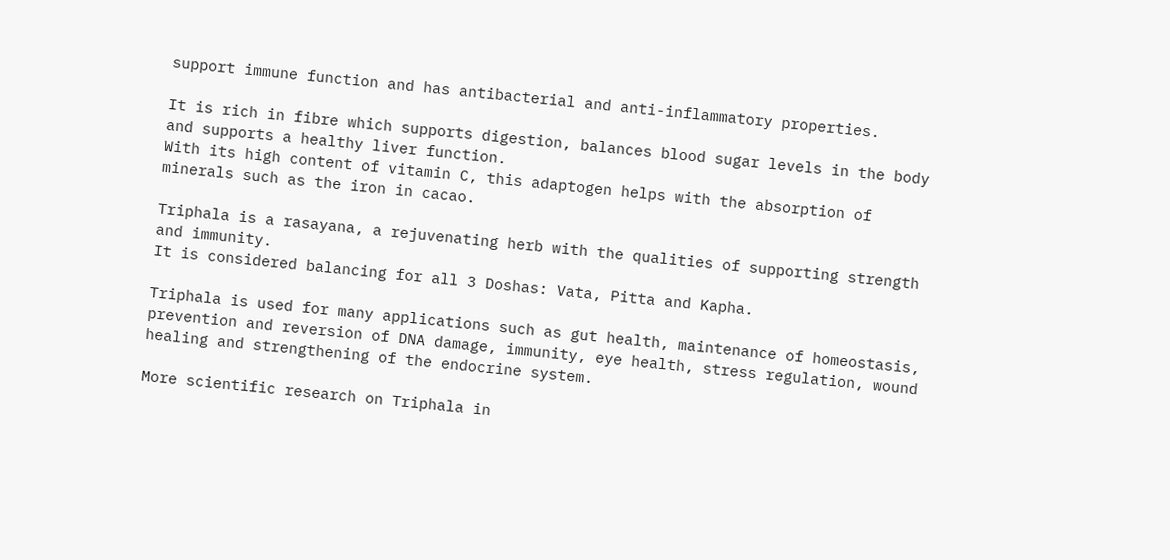support immune function and has antibacterial and anti-inflammatory properties.

It is rich in fibre which supports digestion, balances blood sugar levels in the body and supports a healthy liver function.
With its high content of vitamin C, this adaptogen helps with the absorption of minerals such as the iron in cacao.

Triphala is a rasayana, a rejuvenating herb with the qualities of supporting strength and immunity.
It is considered balancing for all 3 Doshas: Vata, Pitta and Kapha.

Triphala is used for many applications such as gut health, maintenance of homeostasis, prevention and reversion of DNA damage, immunity, eye health, stress regulation, wound healing and strengthening of the endocrine system.

More scientific research on Triphala in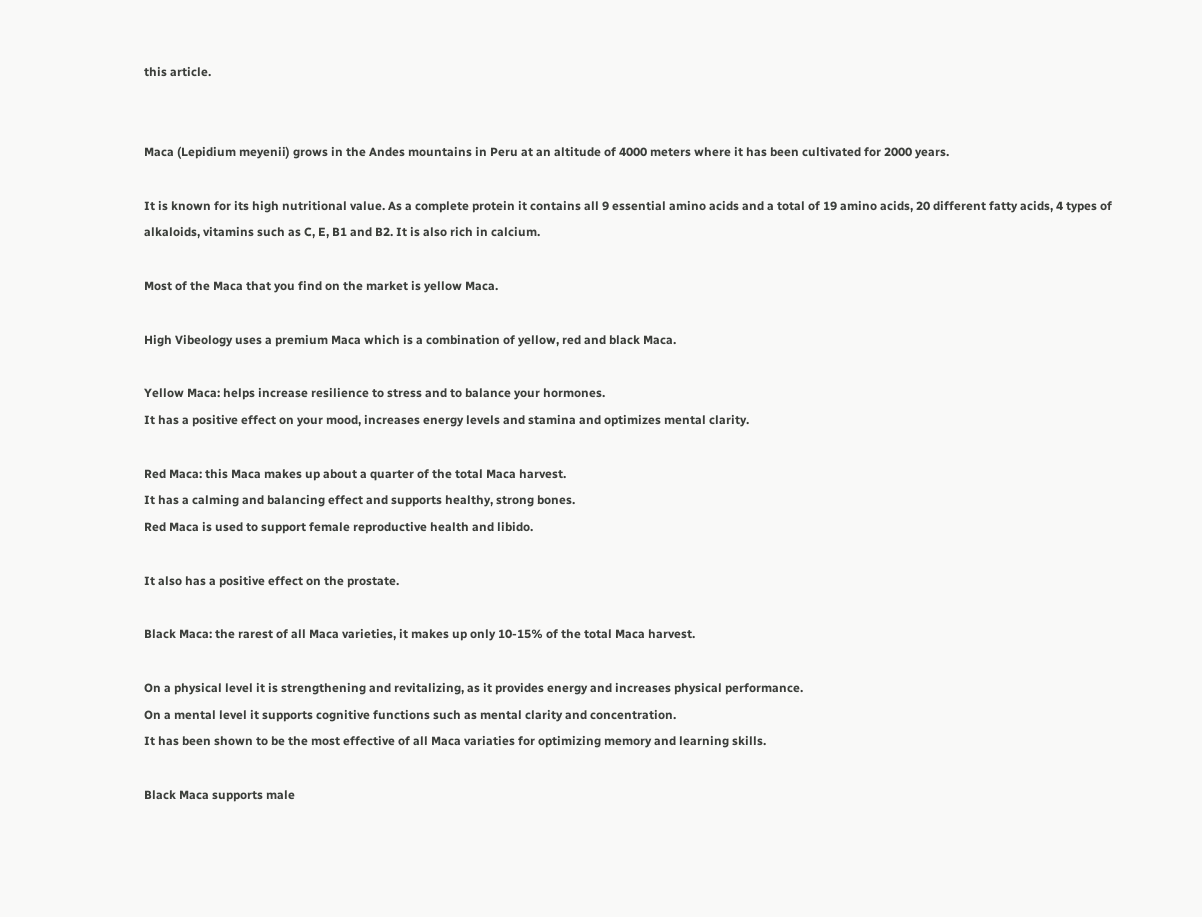this article.


Maca (Lepidium meyenii) grows in the Andes mountains in Peru at an altitude of 4000 meters where it has been cultivated for 2000 years.

It is known for its high nutritional value. As a complete protein it contains all 9 essential amino acids and a total of 19 amino acids, 20 different fatty acids, 4 types of alkaloids, vitamins such as C, E, B1 and B2. It is also rich in calcium.

Most of the Maca that you find on the market is yellow Maca.

High Vibeology uses a premium Maca which is a combination of yellow, red and black Maca.

Yellow Maca: helps increase resilience to stress and to balance your hormones.
It has a positive effect on your mood, increases energy levels and stamina and optimizes mental clarity.

Red Maca: this Maca makes up about a quarter of the total Maca harvest.
It has a calming and balancing effect and supports healthy, strong bones.
Red Maca is used to support female reproductive health and libido.

It also has a positive effect on the prostate.

Black Maca: the rarest of all Maca varieties, it makes up only 10-15% of the total Maca harvest.

On a physical level it is strengthening and revitalizing, as it provides energy and increases physical performance.
On a mental level it supports cognitive functions such as mental clarity and concentration.
It has been shown to be the most effective of all Maca variaties for optimizing memory and learning skills.

Black Maca supports male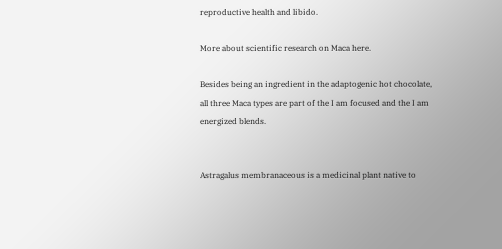reproductive health and libido.

More about scientific research on Maca here.

Besides being an ingredient in the adaptogenic hot chocolate, all three Maca types are part of the I am focused and the I am energized blends.


Astragalus membranaceous is a medicinal plant native to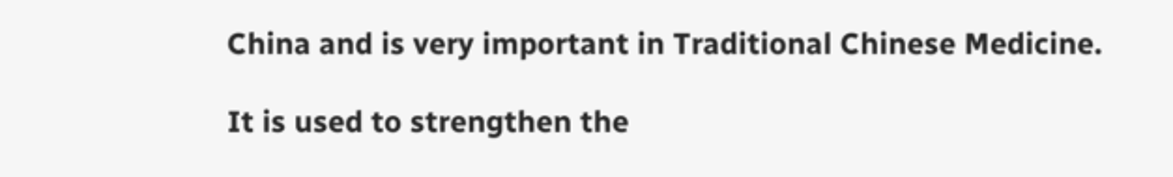China and is very important in Traditional Chinese Medicine.

It is used to strengthen the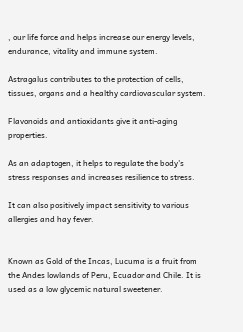, our life force and helps increase our energy levels, endurance, vitality and immune system.

Astragalus contributes to the protection of cells, tissues, organs and a healthy cardiovascular system.

Flavonoids and antioxidants give it anti-aging properties.

As an adaptogen, it helps to regulate the body's stress responses and increases resilience to stress.

It can also positively impact sensitivity to various allergies and hay fever.


Known as Gold of the Incas, Lucuma is a fruit from the Andes lowlands of Peru, Ecuador and Chile. It is used as a low glycemic natural sweetener.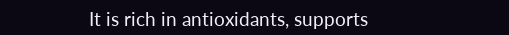It is rich in antioxidants, supports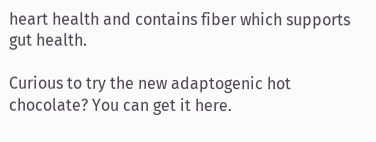heart health and contains fiber which supports gut health.

Curious to try the new adaptogenic hot chocolate? You can get it here.